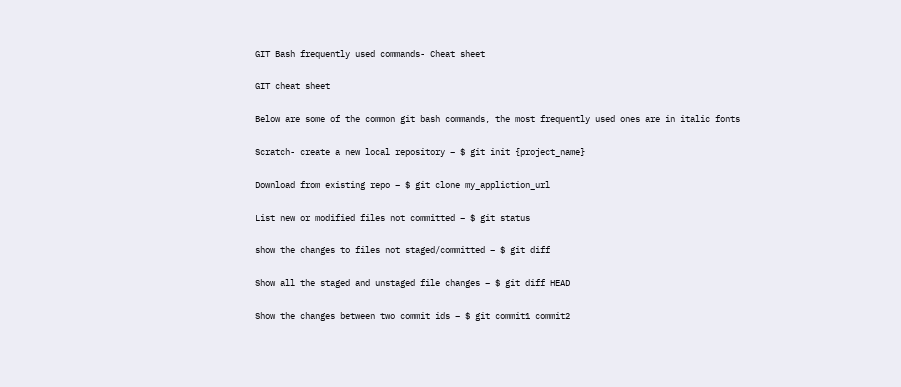GIT Bash frequently used commands- Cheat sheet

GIT cheat sheet

Below are some of the common git bash commands, the most frequently used ones are in italic fonts

Scratch- create a new local repository – $ git init {project_name}

Download from existing repo – $ git clone my_appliction_url

List new or modified files not committed – $ git status

show the changes to files not staged/committed – $ git diff

Show all the staged and unstaged file changes – $ git diff HEAD

Show the changes between two commit ids – $ git commit1 commit2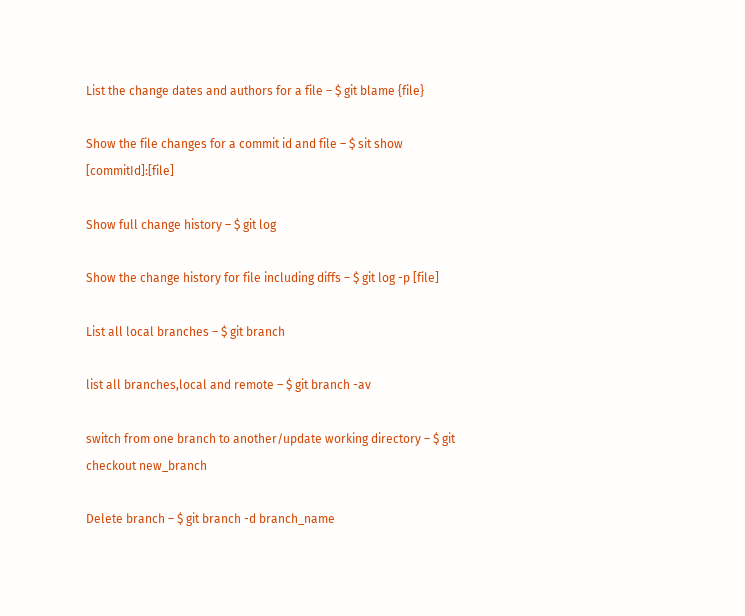List the change dates and authors for a file – $ git blame {file}

Show the file changes for a commit id and file – $ sit show [commitId]:[file]

Show full change history – $ git log

Show the change history for file including diffs – $ git log -p [file]

List all local branches – $ git branch

list all branches,local and remote – $ git branch -av

switch from one branch to another/update working directory – $ git checkout new_branch

Delete branch – $ git branch -d branch_name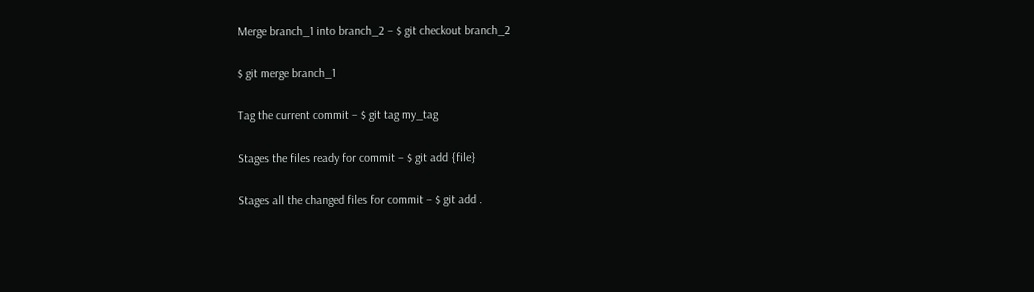Merge branch_1 into branch_2 – $ git checkout branch_2

$ git merge branch_1

Tag the current commit – $ git tag my_tag

Stages the files ready for commit – $ git add {file}

Stages all the changed files for commit – $ git add .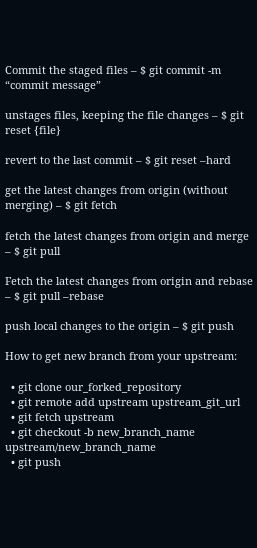Commit the staged files – $ git commit -m “commit message”

unstages files, keeping the file changes – $ git reset {file}

revert to the last commit – $ git reset –hard

get the latest changes from origin (without merging) – $ git fetch

fetch the latest changes from origin and merge – $ git pull

Fetch the latest changes from origin and rebase – $ git pull –rebase

push local changes to the origin – $ git push

How to get new branch from your upstream:

  • git clone our_forked_repository
  • git remote add upstream upstream_git_url
  • git fetch upstream
  • git checkout -b new_branch_name upstream/new_branch_name
  • git push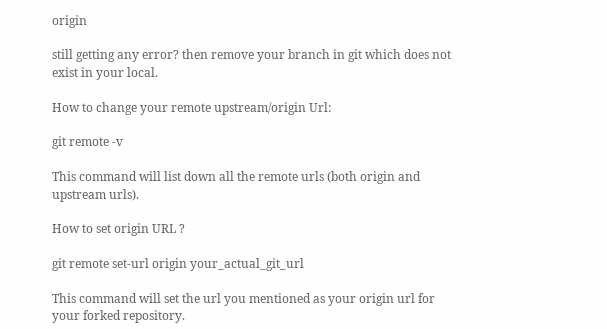origin

still getting any error? then remove your branch in git which does not exist in your local.

How to change your remote upstream/origin Url:

git remote -v

This command will list down all the remote urls (both origin and upstream urls).

How to set origin URL ?

git remote set-url origin your_actual_git_url

This command will set the url you mentioned as your origin url for your forked repository.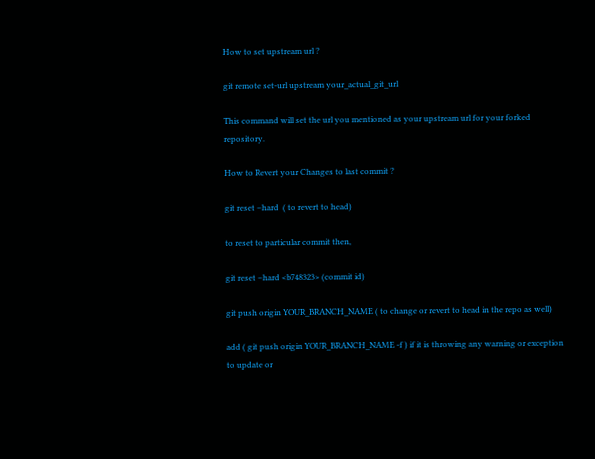How to set upstream url ?

git remote set-url upstream your_actual_git_url

This command will set the url you mentioned as your upstream url for your forked repository.

How to Revert your Changes to last commit ?

git reset –hard  ( to revert to head)

to reset to particular commit then,

git reset –hard <b748323> (commit id)

git push origin YOUR_BRANCH_NAME ( to change or revert to head in the repo as well)

add ( git push origin YOUR_BRANCH_NAME -f ) if it is throwing any warning or exception to update or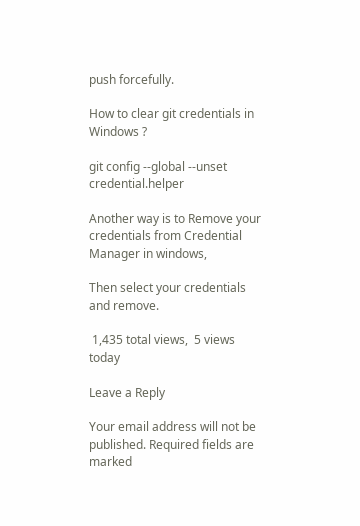push forcefully.

How to clear git credentials in Windows ?

git config --global --unset credential.helper

Another way is to Remove your credentials from Credential Manager in windows,

Then select your credentials and remove.

 1,435 total views,  5 views today

Leave a Reply

Your email address will not be published. Required fields are marked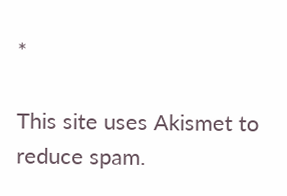*

This site uses Akismet to reduce spam.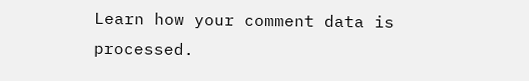Learn how your comment data is processed.